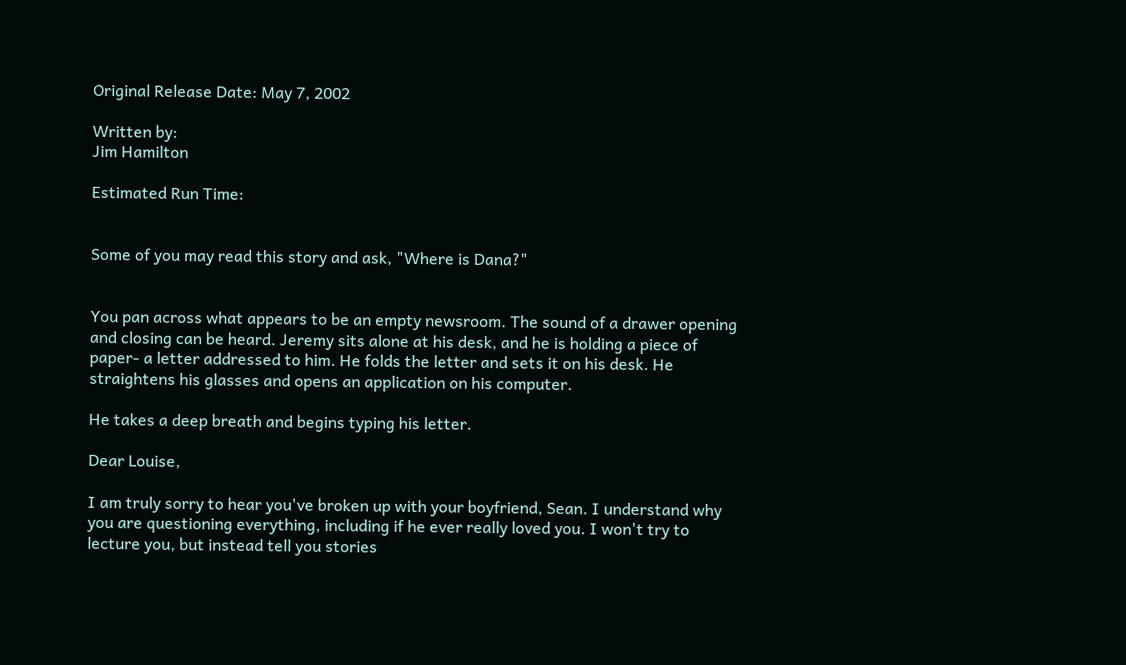Original Release Date: May 7, 2002

Written by:
Jim Hamilton

Estimated Run Time:


Some of you may read this story and ask, "Where is Dana?"


You pan across what appears to be an empty newsroom. The sound of a drawer opening and closing can be heard. Jeremy sits alone at his desk, and he is holding a piece of paper- a letter addressed to him. He folds the letter and sets it on his desk. He straightens his glasses and opens an application on his computer.

He takes a deep breath and begins typing his letter.

Dear Louise,

I am truly sorry to hear you've broken up with your boyfriend, Sean. I understand why you are questioning everything, including if he ever really loved you. I won't try to lecture you, but instead tell you stories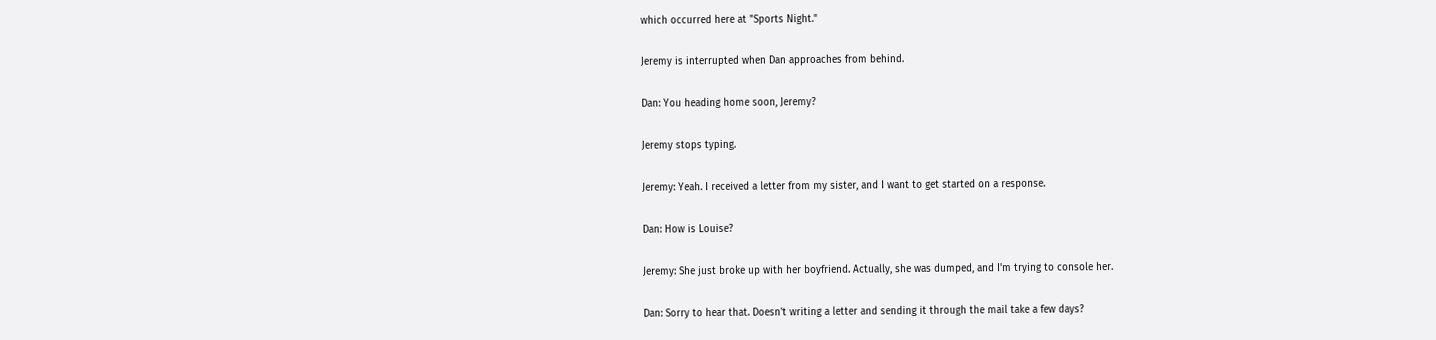which occurred here at "Sports Night."

Jeremy is interrupted when Dan approaches from behind.

Dan: You heading home soon, Jeremy?

Jeremy stops typing.

Jeremy: Yeah. I received a letter from my sister, and I want to get started on a response.

Dan: How is Louise?

Jeremy: She just broke up with her boyfriend. Actually, she was dumped, and I'm trying to console her.

Dan: Sorry to hear that. Doesn't writing a letter and sending it through the mail take a few days?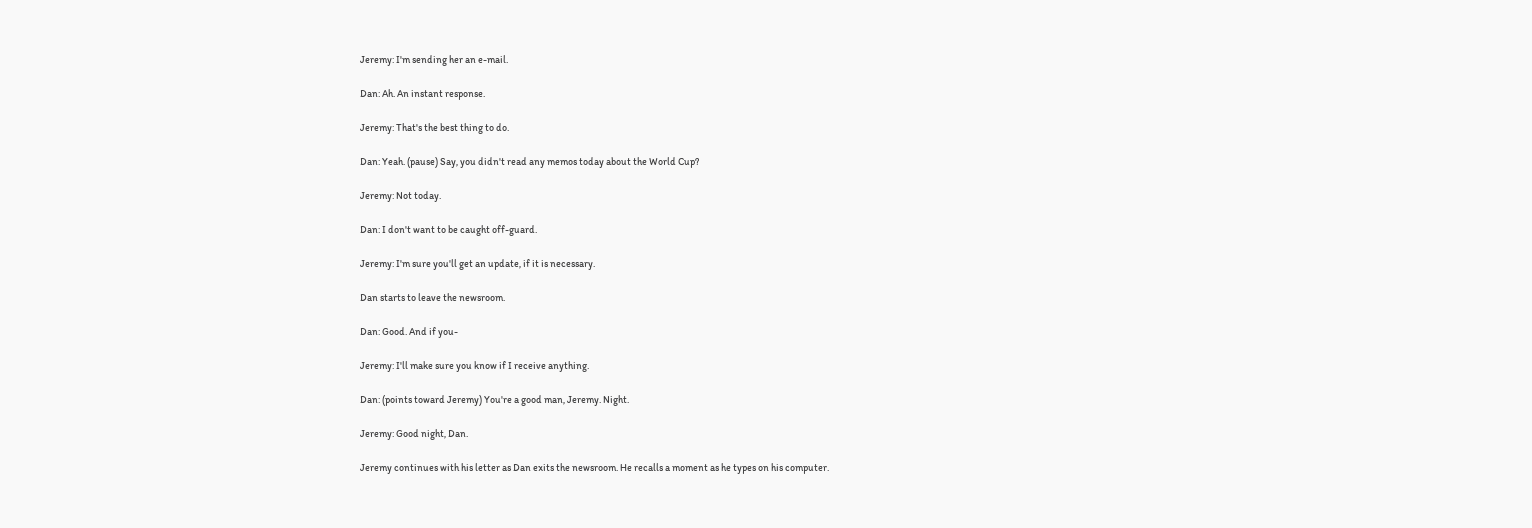Jeremy: I'm sending her an e-mail.

Dan: Ah. An instant response.

Jeremy: That's the best thing to do.

Dan: Yeah. (pause) Say, you didn't read any memos today about the World Cup?

Jeremy: Not today.

Dan: I don't want to be caught off-guard.

Jeremy: I'm sure you'll get an update, if it is necessary.

Dan starts to leave the newsroom.

Dan: Good. And if you-

Jeremy: I'll make sure you know if I receive anything.

Dan: (points toward Jeremy) You're a good man, Jeremy. Night.

Jeremy: Good night, Dan.

Jeremy continues with his letter as Dan exits the newsroom. He recalls a moment as he types on his computer.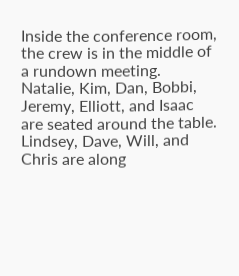Inside the conference room, the crew is in the middle of a rundown meeting. Natalie, Kim, Dan, Bobbi, Jeremy, Elliott, and Isaac are seated around the table. Lindsey, Dave, Will, and Chris are along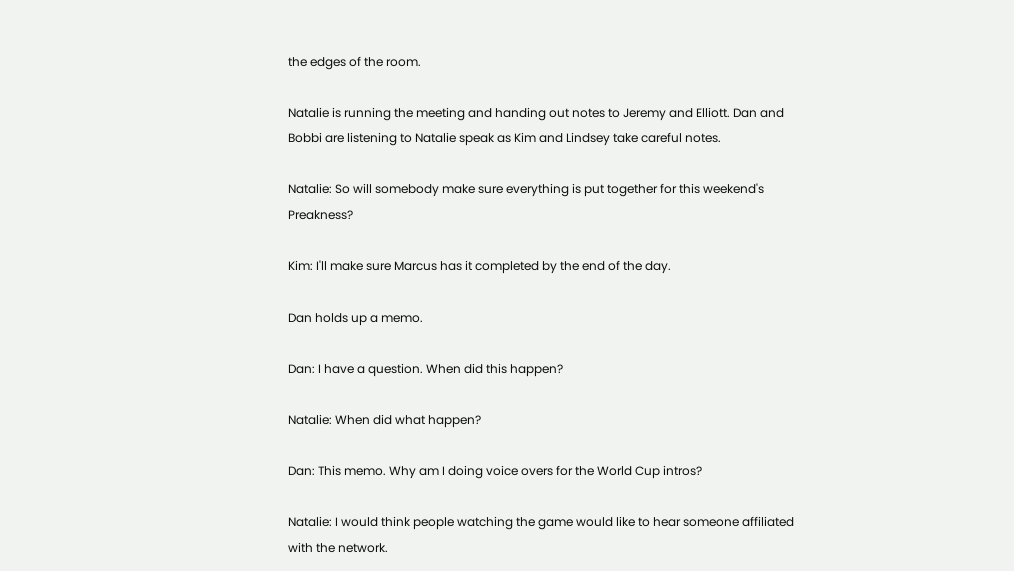the edges of the room.

Natalie is running the meeting and handing out notes to Jeremy and Elliott. Dan and Bobbi are listening to Natalie speak as Kim and Lindsey take careful notes.

Natalie: So will somebody make sure everything is put together for this weekend's Preakness?

Kim: I'll make sure Marcus has it completed by the end of the day.

Dan holds up a memo.

Dan: I have a question. When did this happen?

Natalie: When did what happen?

Dan: This memo. Why am I doing voice overs for the World Cup intros?

Natalie: I would think people watching the game would like to hear someone affiliated with the network.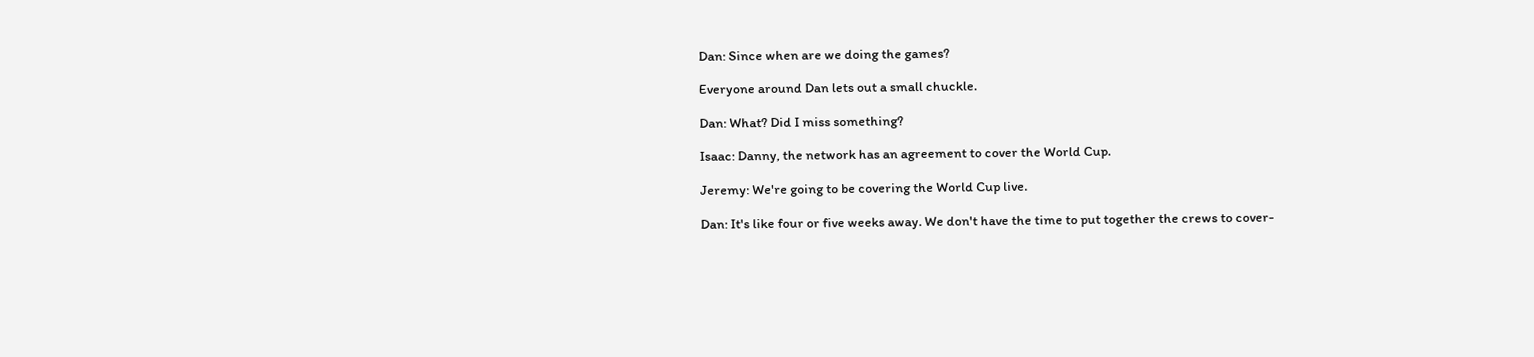Dan: Since when are we doing the games?

Everyone around Dan lets out a small chuckle.

Dan: What? Did I miss something?

Isaac: Danny, the network has an agreement to cover the World Cup.

Jeremy: We're going to be covering the World Cup live.

Dan: It's like four or five weeks away. We don't have the time to put together the crews to cover-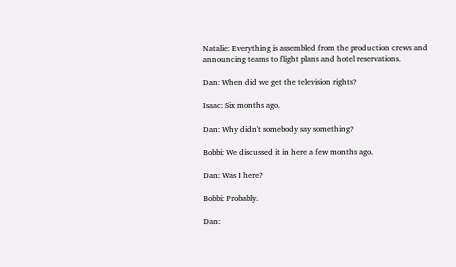Natalie: Everything is assembled from the production crews and announcing teams to flight plans and hotel reservations.

Dan: When did we get the television rights?

Isaac: Six months ago.

Dan: Why didn't somebody say something?

Bobbi: We discussed it in here a few months ago.

Dan: Was I here?

Bobbi: Probably.

Dan: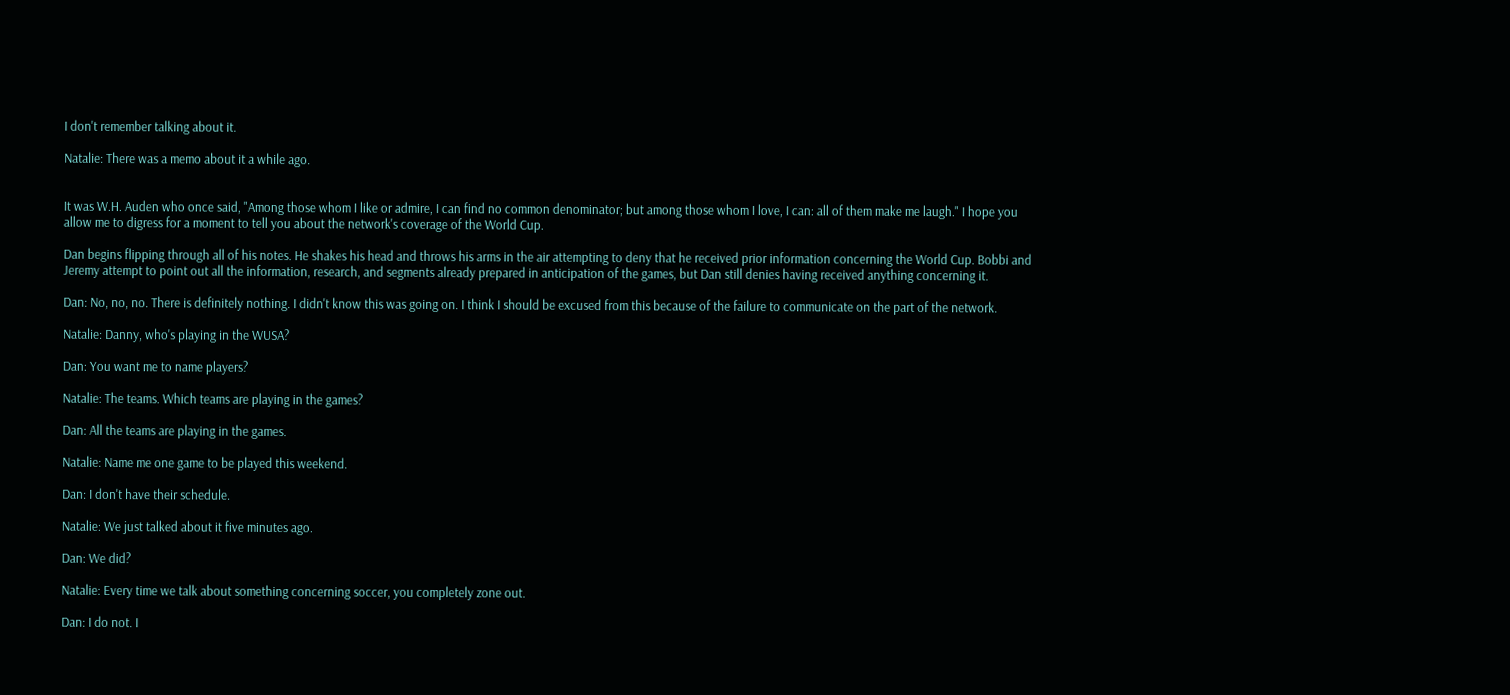I don't remember talking about it.

Natalie: There was a memo about it a while ago.


It was W.H. Auden who once said, "Among those whom I like or admire, I can find no common denominator; but among those whom I love, I can: all of them make me laugh." I hope you allow me to digress for a moment to tell you about the network's coverage of the World Cup.

Dan begins flipping through all of his notes. He shakes his head and throws his arms in the air attempting to deny that he received prior information concerning the World Cup. Bobbi and Jeremy attempt to point out all the information, research, and segments already prepared in anticipation of the games, but Dan still denies having received anything concerning it.

Dan: No, no, no. There is definitely nothing. I didn't know this was going on. I think I should be excused from this because of the failure to communicate on the part of the network.

Natalie: Danny, who's playing in the WUSA?

Dan: You want me to name players?

Natalie: The teams. Which teams are playing in the games?

Dan: All the teams are playing in the games.

Natalie: Name me one game to be played this weekend.

Dan: I don't have their schedule.

Natalie: We just talked about it five minutes ago.

Dan: We did?

Natalie: Every time we talk about something concerning soccer, you completely zone out.

Dan: I do not. I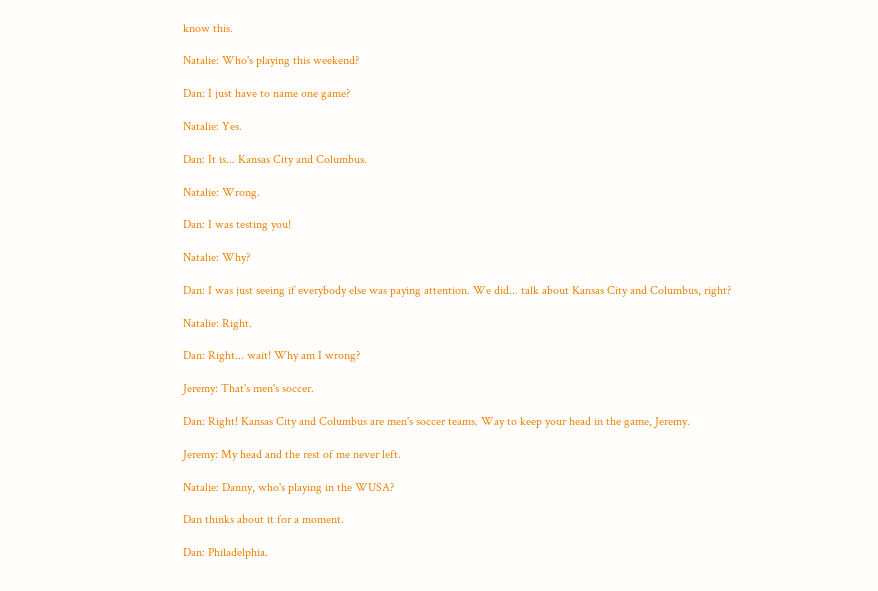know this.

Natalie: Who's playing this weekend?

Dan: I just have to name one game?

Natalie: Yes.

Dan: It is... Kansas City and Columbus.

Natalie: Wrong.

Dan: I was testing you!

Natalie: Why?

Dan: I was just seeing if everybody else was paying attention. We did... talk about Kansas City and Columbus, right?

Natalie: Right.

Dan: Right... wait! Why am I wrong?

Jeremy: That's men's soccer.

Dan: Right! Kansas City and Columbus are men's soccer teams. Way to keep your head in the game, Jeremy.

Jeremy: My head and the rest of me never left.

Natalie: Danny, who's playing in the WUSA?

Dan thinks about it for a moment.

Dan: Philadelphia.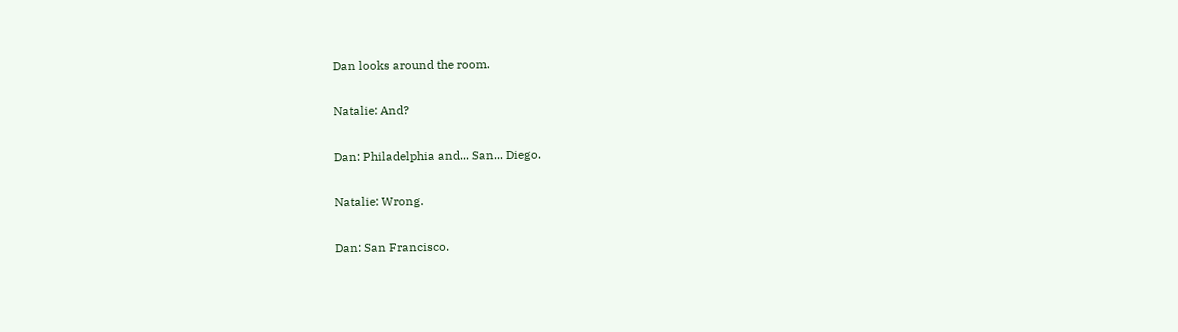Dan looks around the room.

Natalie: And?

Dan: Philadelphia and... San... Diego.

Natalie: Wrong.

Dan: San Francisco.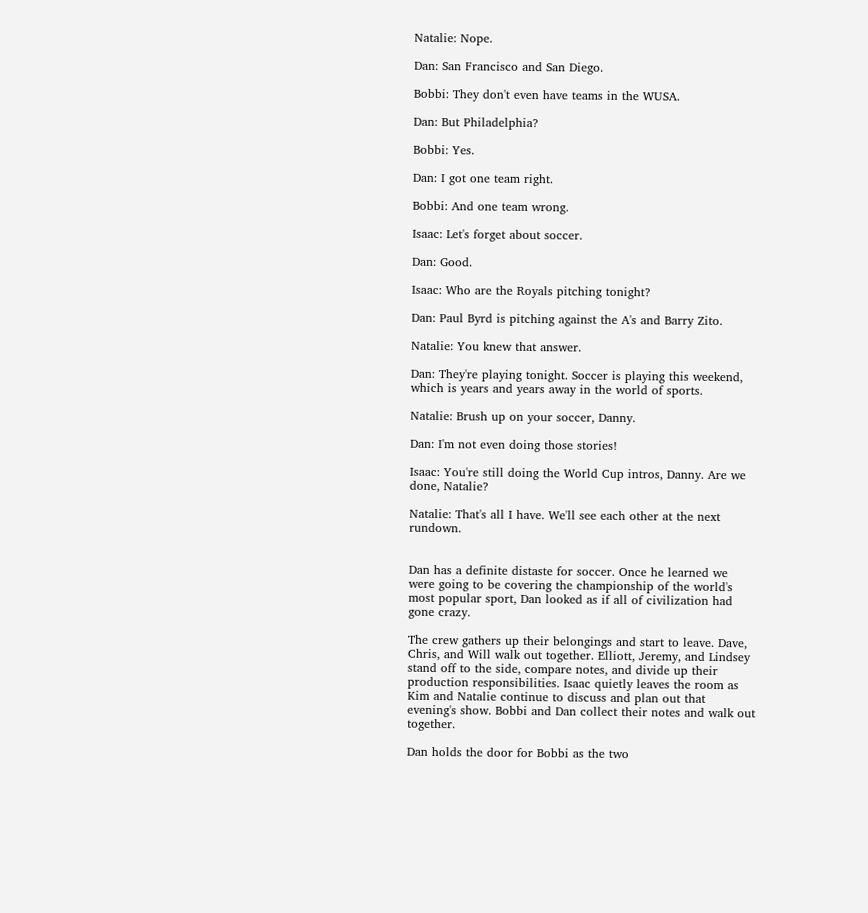Natalie: Nope.

Dan: San Francisco and San Diego.

Bobbi: They don't even have teams in the WUSA.

Dan: But Philadelphia?

Bobbi: Yes.

Dan: I got one team right.

Bobbi: And one team wrong.

Isaac: Let's forget about soccer.

Dan: Good.

Isaac: Who are the Royals pitching tonight?

Dan: Paul Byrd is pitching against the A's and Barry Zito.

Natalie: You knew that answer.

Dan: They're playing tonight. Soccer is playing this weekend, which is years and years away in the world of sports.

Natalie: Brush up on your soccer, Danny.

Dan: I'm not even doing those stories!

Isaac: You're still doing the World Cup intros, Danny. Are we done, Natalie?

Natalie: That's all I have. We'll see each other at the next rundown.


Dan has a definite distaste for soccer. Once he learned we were going to be covering the championship of the world's most popular sport, Dan looked as if all of civilization had gone crazy.

The crew gathers up their belongings and start to leave. Dave, Chris, and Will walk out together. Elliott, Jeremy, and Lindsey stand off to the side, compare notes, and divide up their production responsibilities. Isaac quietly leaves the room as Kim and Natalie continue to discuss and plan out that evening's show. Bobbi and Dan collect their notes and walk out together.

Dan holds the door for Bobbi as the two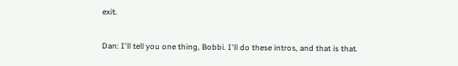exit.

Dan: I'll tell you one thing, Bobbi. I'll do these intros, and that is that.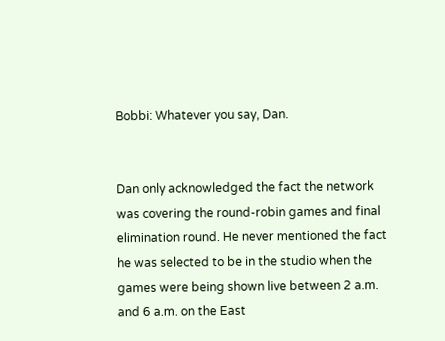Bobbi: Whatever you say, Dan.


Dan only acknowledged the fact the network was covering the round-robin games and final elimination round. He never mentioned the fact he was selected to be in the studio when the games were being shown live between 2 a.m. and 6 a.m. on the East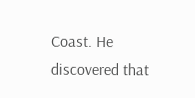Coast. He discovered that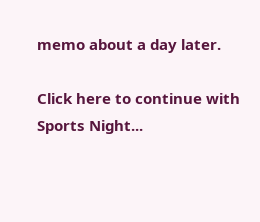memo about a day later.

Click here to continue with Sports Night...